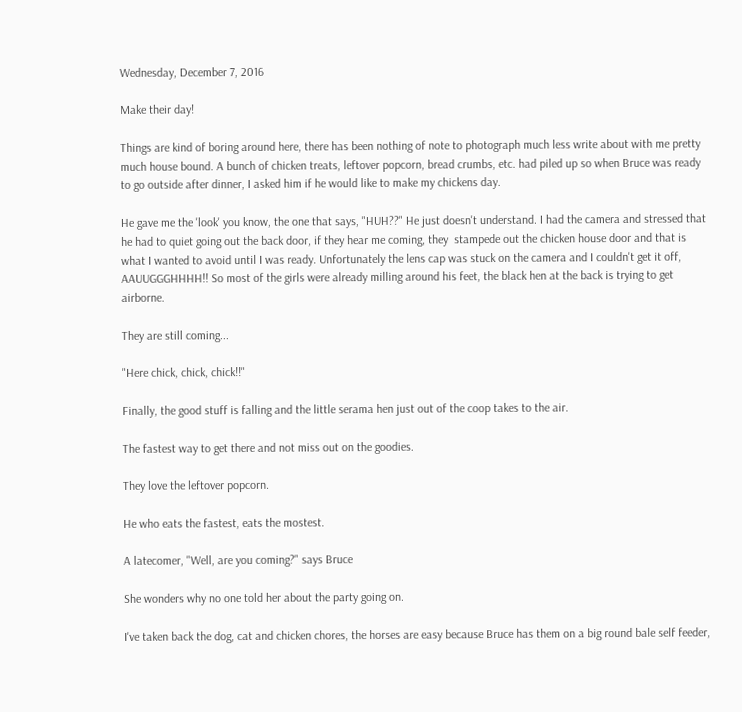Wednesday, December 7, 2016

Make their day!

Things are kind of boring around here, there has been nothing of note to photograph much less write about with me pretty much house bound. A bunch of chicken treats, leftover popcorn, bread crumbs, etc. had piled up so when Bruce was ready to go outside after dinner, I asked him if he would like to make my chickens day.

He gave me the 'look' you know, the one that says, "HUH??" He just doesn't understand. I had the camera and stressed that he had to quiet going out the back door, if they hear me coming, they  stampede out the chicken house door and that is what I wanted to avoid until I was ready. Unfortunately the lens cap was stuck on the camera and I couldn't get it off, AAUUGGGHHHH!! So most of the girls were already milling around his feet, the black hen at the back is trying to get airborne.

They are still coming...

"Here chick, chick, chick!!"

Finally, the good stuff is falling and the little serama hen just out of the coop takes to the air.

The fastest way to get there and not miss out on the goodies.

They love the leftover popcorn.

He who eats the fastest, eats the mostest.

A latecomer, "Well, are you coming?" says Bruce

She wonders why no one told her about the party going on.

I've taken back the dog, cat and chicken chores, the horses are easy because Bruce has them on a big round bale self feeder,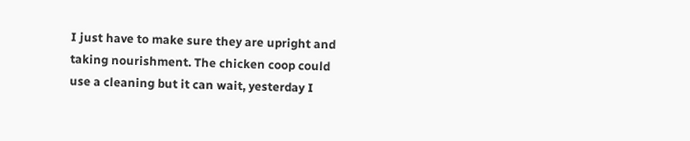I just have to make sure they are upright and taking nourishment. The chicken coop could use a cleaning but it can wait, yesterday I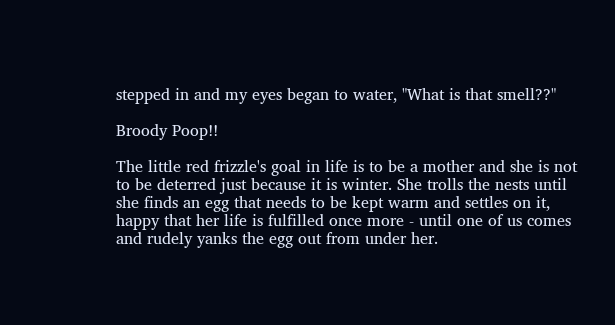stepped in and my eyes began to water, "What is that smell??"

Broody Poop!!

The little red frizzle's goal in life is to be a mother and she is not to be deterred just because it is winter. She trolls the nests until she finds an egg that needs to be kept warm and settles on it, happy that her life is fulfilled once more - until one of us comes and rudely yanks the egg out from under her.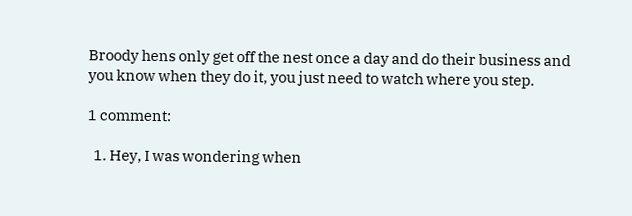Broody hens only get off the nest once a day and do their business and you know when they do it, you just need to watch where you step.

1 comment:

  1. Hey, I was wondering when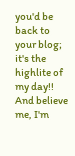you'd be back to your blog; it's the highlite of my day!! And believe me, I'm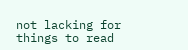not lacking for things to read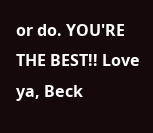or do. YOU'RE THE BEST!! Love ya, Beck